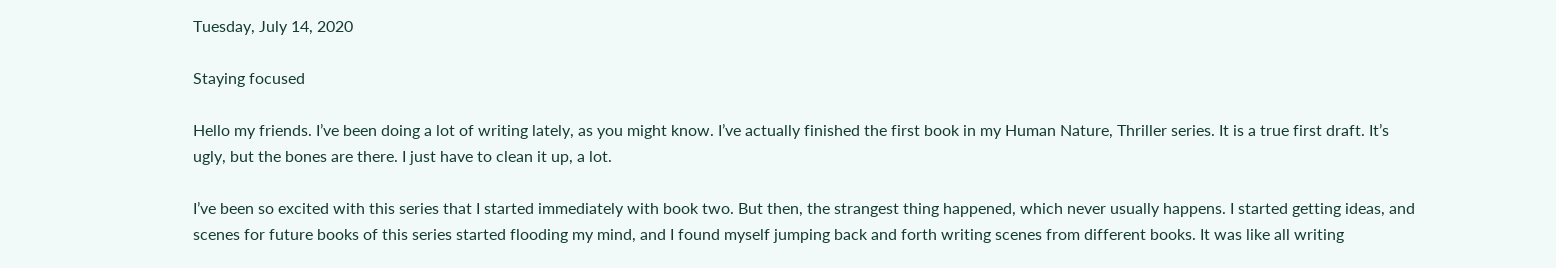Tuesday, July 14, 2020

Staying focused

Hello my friends. I’ve been doing a lot of writing lately, as you might know. I’ve actually finished the first book in my Human Nature, Thriller series. It is a true first draft. It’s ugly, but the bones are there. I just have to clean it up, a lot.

I’ve been so excited with this series that I started immediately with book two. But then, the strangest thing happened, which never usually happens. I started getting ideas, and scenes for future books of this series started flooding my mind, and I found myself jumping back and forth writing scenes from different books. It was like all writing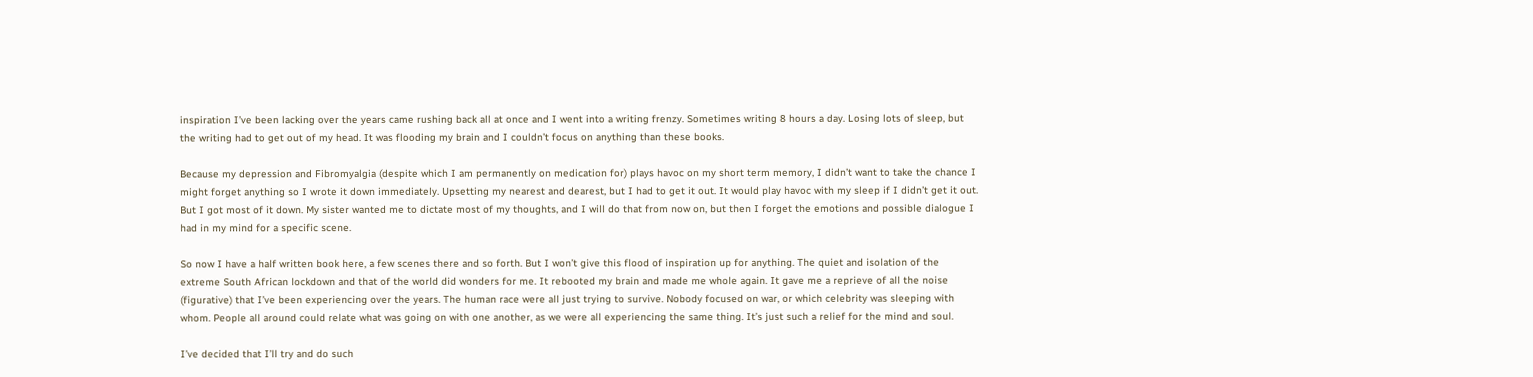inspiration I’ve been lacking over the years came rushing back all at once and I went into a writing frenzy. Sometimes writing 8 hours a day. Losing lots of sleep, but the writing had to get out of my head. It was flooding my brain and I couldn’t focus on anything than these books.

Because my depression and Fibromyalgia (despite which I am permanently on medication for) plays havoc on my short term memory, I didn’t want to take the chance I might forget anything so I wrote it down immediately. Upsetting my nearest and dearest, but I had to get it out. It would play havoc with my sleep if I didn’t get it out. But I got most of it down. My sister wanted me to dictate most of my thoughts, and I will do that from now on, but then I forget the emotions and possible dialogue I had in my mind for a specific scene.

So now I have a half written book here, a few scenes there and so forth. But I won’t give this flood of inspiration up for anything. The quiet and isolation of the extreme South African lockdown and that of the world did wonders for me. It rebooted my brain and made me whole again. It gave me a reprieve of all the noise (figurative) that I’ve been experiencing over the years. The human race were all just trying to survive. Nobody focused on war, or which celebrity was sleeping with whom. People all around could relate what was going on with one another, as we were all experiencing the same thing. It’s just such a relief for the mind and soul.

I’ve decided that I’ll try and do such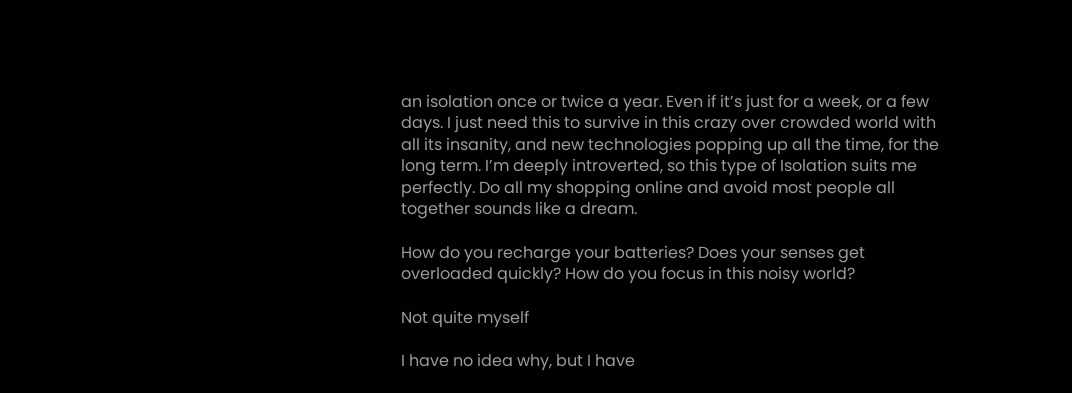an isolation once or twice a year. Even if it’s just for a week, or a few days. I just need this to survive in this crazy over crowded world with all its insanity, and new technologies popping up all the time, for the long term. I’m deeply introverted, so this type of Isolation suits me perfectly. Do all my shopping online and avoid most people all together sounds like a dream.

How do you recharge your batteries? Does your senses get overloaded quickly? How do you focus in this noisy world?

Not quite myself

I have no idea why, but I have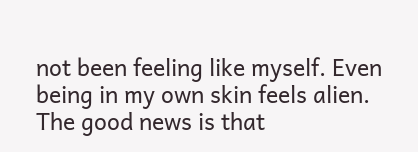not been feeling like myself. Even being in my own skin feels alien.  The good news is that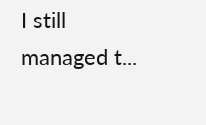I still managed t...